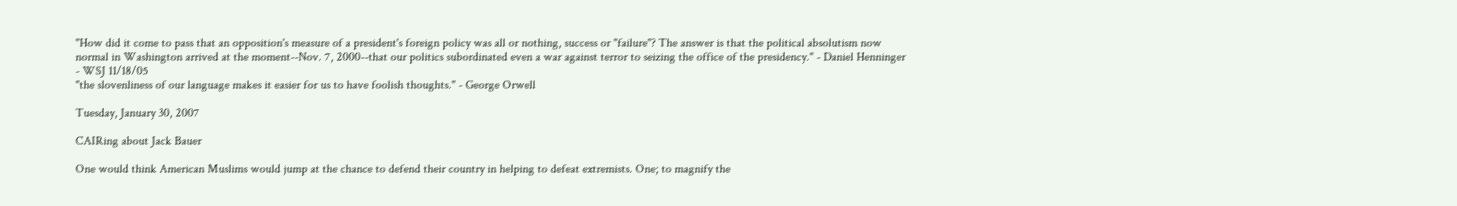"How did it come to pass that an opposition's measure of a president's foreign policy was all or nothing, success or "failure"? The answer is that the political absolutism now normal in Washington arrived at the moment--Nov. 7, 2000--that our politics subordinated even a war against terror to seizing the office of the presidency." - Daniel Henninger - WSJ 11/18/05
"the slovenliness of our language makes it easier for us to have foolish thoughts." - George Orwell

Tuesday, January 30, 2007

CAIRing about Jack Bauer

One would think American Muslims would jump at the chance to defend their country in helping to defeat extremists. One; to magnify the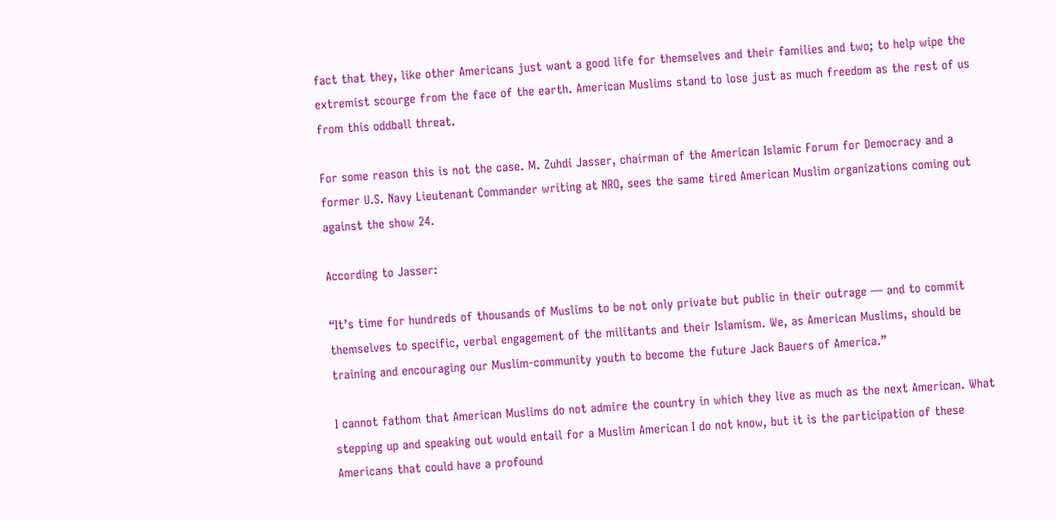fact that they, like other Americans just want a good life for themselves and their families and two; to help wipe the extremist scourge from the face of the earth. American Muslims stand to lose just as much freedom as the rest of us from this oddball threat.

For some reason this is not the case. M. Zuhdi Jasser, chairman of the American Islamic Forum for Democracy and a former U.S. Navy Lieutenant Commander writing at NRO, sees the same tired American Muslim organizations coming out against the show 24.

According to Jasser:

“It’s time for hundreds of thousands of Muslims to be not only private but public in their outrage — and to commit themselves to specific, verbal engagement of the militants and their Islamism. We, as American Muslims, should be training and encouraging our Muslim-community youth to become the future Jack Bauers of America.”

I cannot fathom that American Muslims do not admire the country in which they live as much as the next American. What stepping up and speaking out would entail for a Muslim American I do not know, but it is the participation of these Americans that could have a profound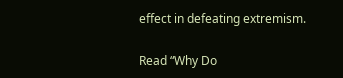effect in defeating extremism.

Read “Why Do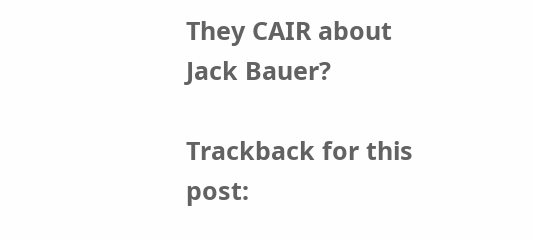They CAIR about Jack Bauer?

Trackback for this post: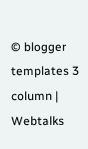© blogger templates 3 column | Webtalks